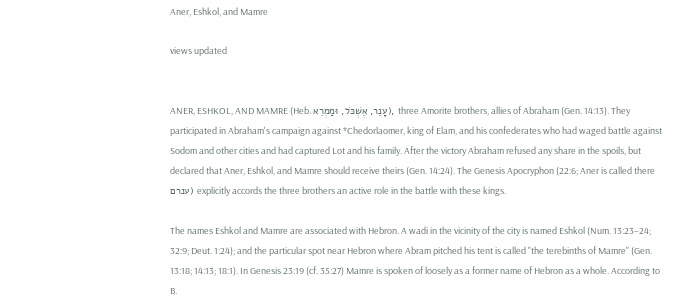Aner, Eshkol, and Mamre

views updated


ANER, ESHKOL, AND MAMRE (Heb. עָנֵר, אֶשְׁכֹּל, וּמַמְרֵא), three Amorite brothers, allies of Abraham (Gen. 14:13). They participated in Abraham's campaign against *Chedorlaomer, king of Elam, and his confederates who had waged battle against Sodom and other cities and had captured Lot and his family. After the victory Abraham refused any share in the spoils, but declared that Aner, Eshkol, and Mamre should receive theirs (Gen. 14:24). The Genesis Apocryphon (22:6; Aner is called there ענרם) explicitly accords the three brothers an active role in the battle with these kings.

The names Eshkol and Mamre are associated with Hebron. A wadi in the vicinity of the city is named Eshkol (Num. 13:23–24; 32:9; Deut. 1:24); and the particular spot near Hebron where Abram pitched his tent is called "the terebinths of Mamre" (Gen. 13:18; 14:13; 18:1). In Genesis 23:19 (cf. 35:27) Mamre is spoken of loosely as a former name of Hebron as a whole. According to B.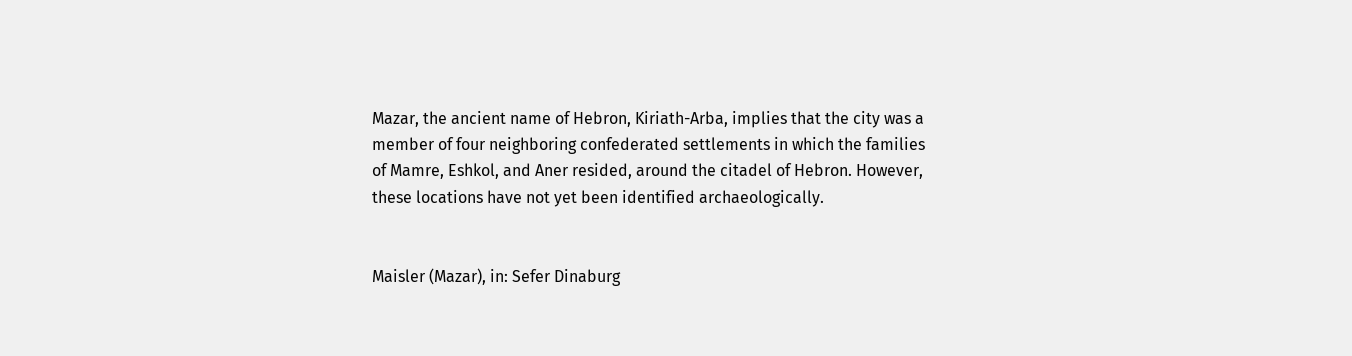Mazar, the ancient name of Hebron, Kiriath-Arba, implies that the city was a member of four neighboring confederated settlements in which the families of Mamre, Eshkol, and Aner resided, around the citadel of Hebron. However, these locations have not yet been identified archaeologically.


Maisler (Mazar), in: Sefer Dinaburg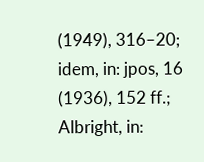(1949), 316–20; idem, in: jpos, 16 (1936), 152 ff.; Albright, in: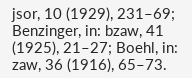jsor, 10 (1929), 231–69; Benzinger, in: bzaw, 41 (1925), 21–27; Boehl, in: zaw, 36 (1916), 65–73.